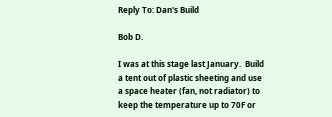Reply To: Dan's Build

Bob D.

I was at this stage last January.  Build a tent out of plastic sheeting and use a space heater (fan, not radiator) to keep the temperature up to 70F or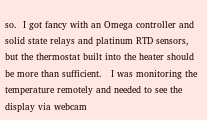so.  I got fancy with an Omega controller and solid state relays and platinum RTD sensors, but the thermostat built into the heater should be more than sufficient.   I was monitoring the temperature remotely and needed to see the display via webcam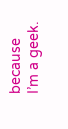because I’m a geek.